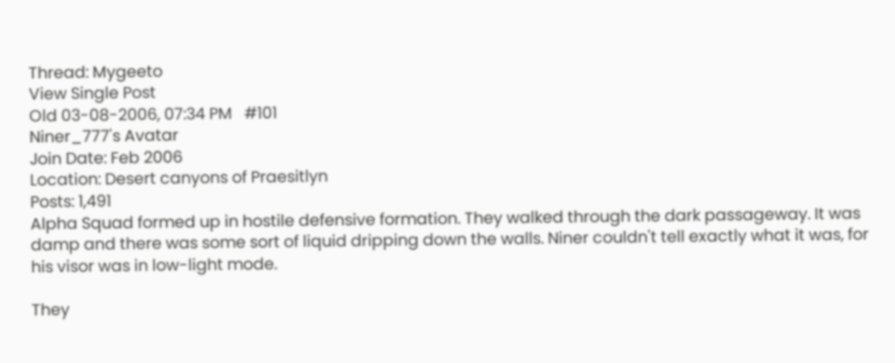Thread: Mygeeto
View Single Post
Old 03-08-2006, 07:34 PM   #101
Niner_777's Avatar
Join Date: Feb 2006
Location: Desert canyons of Praesitlyn
Posts: 1,491
Alpha Squad formed up in hostile defensive formation. They walked through the dark passageway. It was damp and there was some sort of liquid dripping down the walls. Niner couldn't tell exactly what it was, for his visor was in low-light mode.

They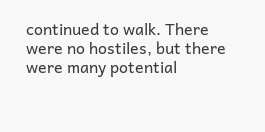continued to walk. There were no hostiles, but there were many potential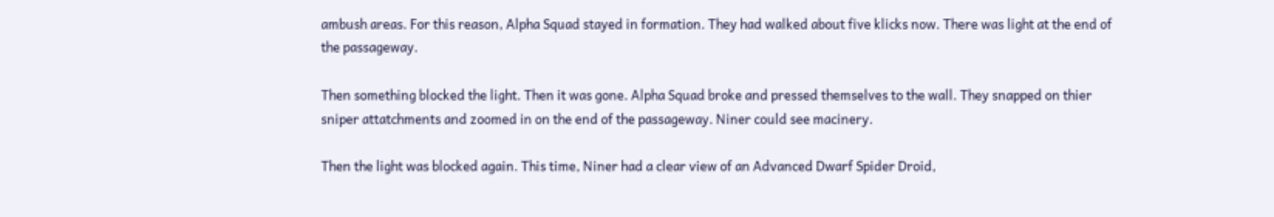ambush areas. For this reason, Alpha Squad stayed in formation. They had walked about five klicks now. There was light at the end of the passageway.

Then something blocked the light. Then it was gone. Alpha Squad broke and pressed themselves to the wall. They snapped on thier sniper attatchments and zoomed in on the end of the passageway. Niner could see macinery.

Then the light was blocked again. This time, Niner had a clear view of an Advanced Dwarf Spider Droid,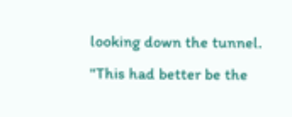looking down the tunnel. "This had better be the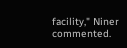facility," Niner commented.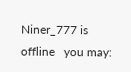Niner_777 is offline   you may: